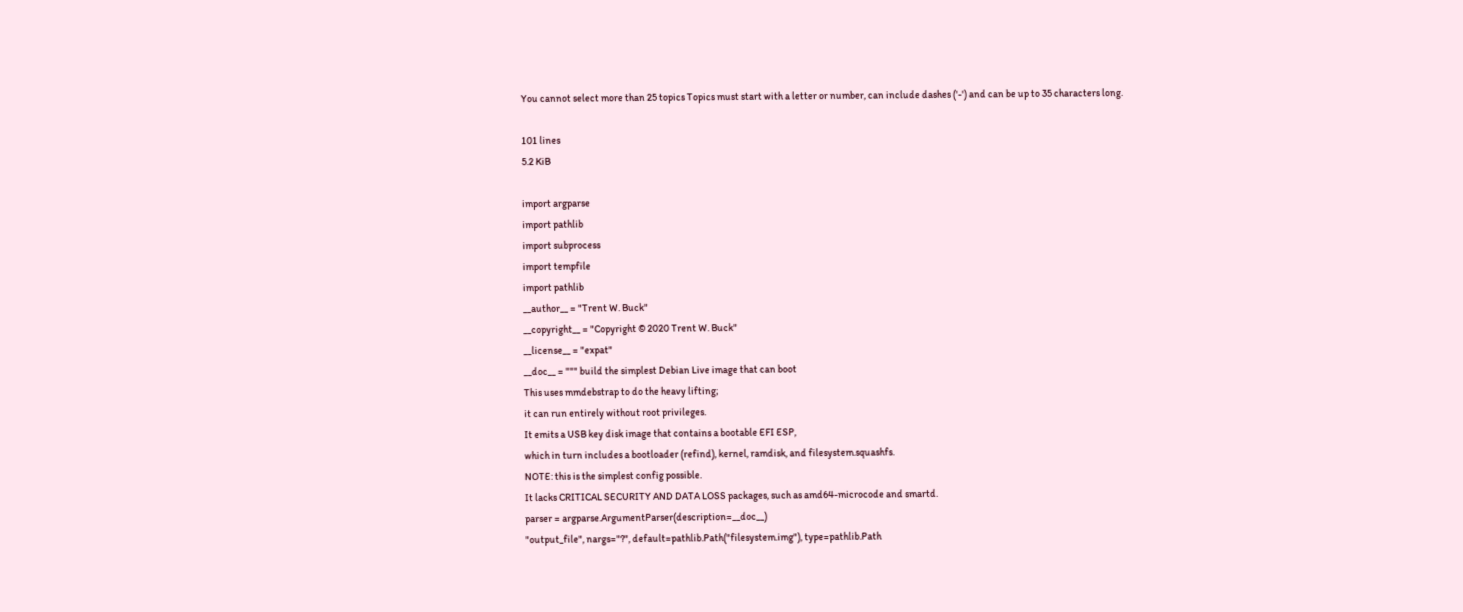You cannot select more than 25 topics Topics must start with a letter or number, can include dashes ('-') and can be up to 35 characters long.

101 lines
5.2 KiB

import argparse
import pathlib
import subprocess
import tempfile
import pathlib
__author__ = "Trent W. Buck"
__copyright__ = "Copyright © 2020 Trent W. Buck"
__license__ = "expat"
__doc__ = """ build the simplest Debian Live image that can boot
This uses mmdebstrap to do the heavy lifting;
it can run entirely without root privileges.
It emits a USB key disk image that contains a bootable EFI ESP,
which in turn includes a bootloader (refind), kernel, ramdisk, and filesystem.squashfs.
NOTE: this is the simplest config possible.
It lacks CRITICAL SECURITY AND DATA LOSS packages, such as amd64-microcode and smartd.
parser = argparse.ArgumentParser(description=__doc__)
"output_file", nargs="?", default=pathlib.Path("filesystem.img"), type=pathlib.Path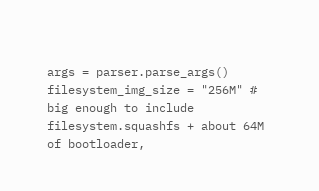args = parser.parse_args()
filesystem_img_size = "256M" # big enough to include filesystem.squashfs + about 64M of bootloader,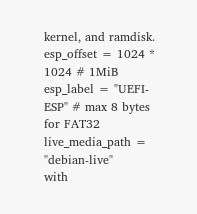kernel, and ramdisk.
esp_offset = 1024 * 1024 # 1MiB
esp_label = "UEFI-ESP" # max 8 bytes for FAT32
live_media_path = "debian-live"
with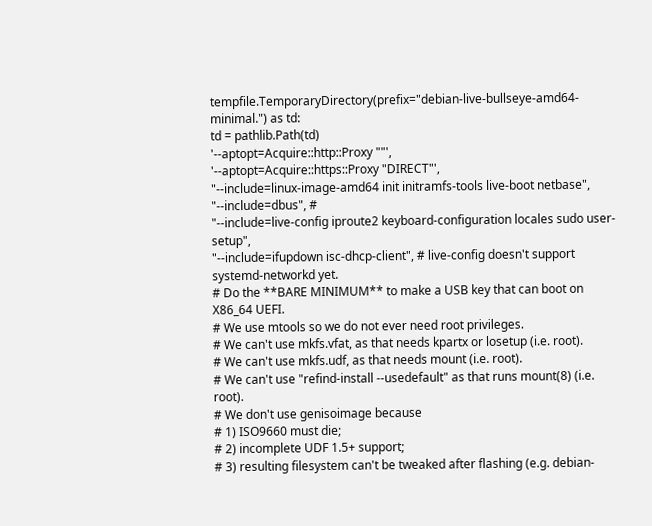tempfile.TemporaryDirectory(prefix="debian-live-bullseye-amd64-minimal.") as td:
td = pathlib.Path(td)
'--aptopt=Acquire::http::Proxy ""',
'--aptopt=Acquire::https::Proxy "DIRECT"',
"--include=linux-image-amd64 init initramfs-tools live-boot netbase",
"--include=dbus", #
"--include=live-config iproute2 keyboard-configuration locales sudo user-setup",
"--include=ifupdown isc-dhcp-client", # live-config doesn't support systemd-networkd yet.
# Do the **BARE MINIMUM** to make a USB key that can boot on X86_64 UEFI.
# We use mtools so we do not ever need root privileges.
# We can't use mkfs.vfat, as that needs kpartx or losetup (i.e. root).
# We can't use mkfs.udf, as that needs mount (i.e. root).
# We can't use "refind-install --usedefault" as that runs mount(8) (i.e. root).
# We don't use genisoimage because
# 1) ISO9660 must die;
# 2) incomplete UDF 1.5+ support;
# 3) resulting filesystem can't be tweaked after flashing (e.g. debian-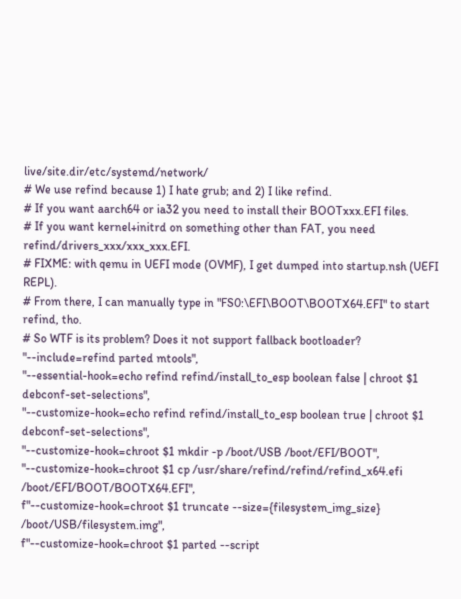live/site.dir/etc/systemd/network/
# We use refind because 1) I hate grub; and 2) I like refind.
# If you want aarch64 or ia32 you need to install their BOOTxxx.EFI files.
# If you want kernel+initrd on something other than FAT, you need refind/drivers_xxx/xxx_xxx.EFI.
# FIXME: with qemu in UEFI mode (OVMF), I get dumped into startup.nsh (UEFI REPL).
# From there, I can manually type in "FS0:\EFI\BOOT\BOOTX64.EFI" to start refind, tho.
# So WTF is its problem? Does it not support fallback bootloader?
"--include=refind parted mtools",
"--essential-hook=echo refind refind/install_to_esp boolean false | chroot $1 debconf-set-selections",
"--customize-hook=echo refind refind/install_to_esp boolean true | chroot $1 debconf-set-selections",
"--customize-hook=chroot $1 mkdir -p /boot/USB /boot/EFI/BOOT",
"--customize-hook=chroot $1 cp /usr/share/refind/refind/refind_x64.efi /boot/EFI/BOOT/BOOTX64.EFI",
f"--customize-hook=chroot $1 truncate --size={filesystem_img_size} /boot/USB/filesystem.img",
f"--customize-hook=chroot $1 parted --script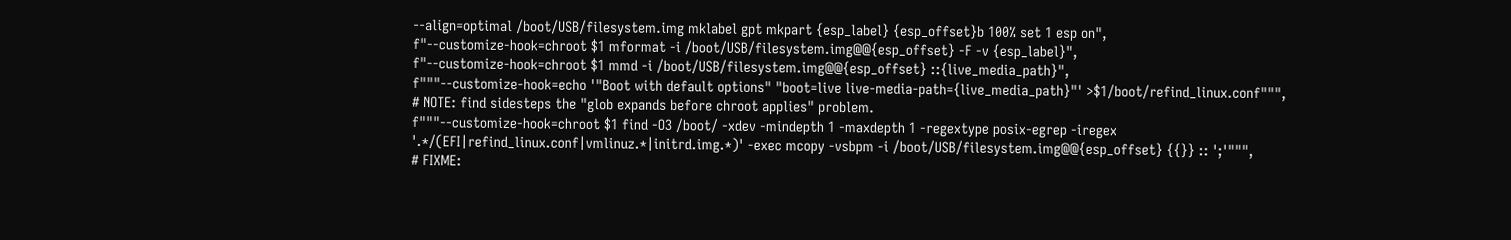--align=optimal /boot/USB/filesystem.img mklabel gpt mkpart {esp_label} {esp_offset}b 100% set 1 esp on",
f"--customize-hook=chroot $1 mformat -i /boot/USB/filesystem.img@@{esp_offset} -F -v {esp_label}",
f"--customize-hook=chroot $1 mmd -i /boot/USB/filesystem.img@@{esp_offset} ::{live_media_path}",
f"""--customize-hook=echo '"Boot with default options" "boot=live live-media-path={live_media_path}"' >$1/boot/refind_linux.conf""",
# NOTE: find sidesteps the "glob expands before chroot applies" problem.
f"""--customize-hook=chroot $1 find -O3 /boot/ -xdev -mindepth 1 -maxdepth 1 -regextype posix-egrep -iregex '.*/(EFI|refind_linux.conf|vmlinuz.*|initrd.img.*)' -exec mcopy -vsbpm -i /boot/USB/filesystem.img@@{esp_offset} {{}} :: ';'""",
# FIXME: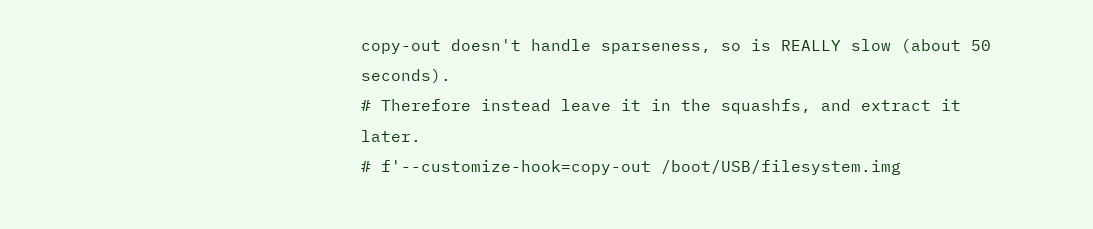copy-out doesn't handle sparseness, so is REALLY slow (about 50 seconds).
# Therefore instead leave it in the squashfs, and extract it later.
# f'--customize-hook=copy-out /boot/USB/filesystem.img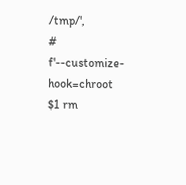/tmp/',
# f'--customize-hook=chroot $1 rm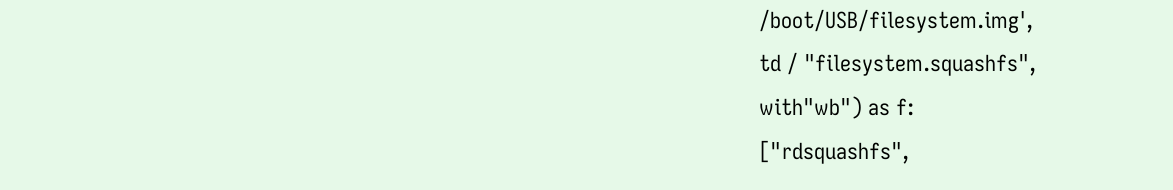/boot/USB/filesystem.img',
td / "filesystem.squashfs",
with"wb") as f:
["rdsquashfs",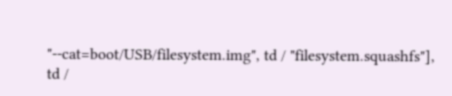"--cat=boot/USB/filesystem.img", td / "filesystem.squashfs"],
td /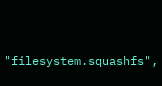"filesystem.squashfs",